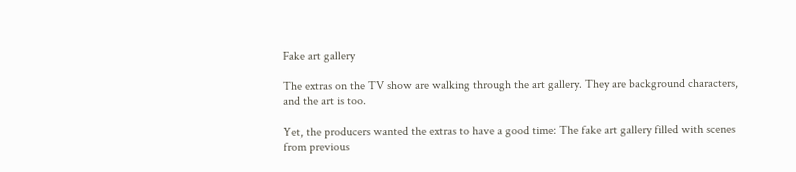Fake art gallery

The extras on the TV show are walking through the art gallery. They are background characters, and the art is too.

Yet, the producers wanted the extras to have a good time: The fake art gallery filled with scenes from previous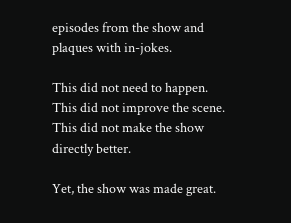episodes from the show and plaques with in-jokes.

This did not need to happen.
This did not improve the scene.
This did not make the show directly better.

Yet, the show was made great.